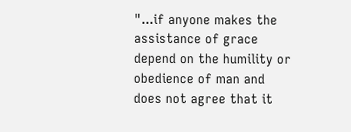"...if anyone makes the assistance of grace depend on the humility or obedience of man and does not agree that it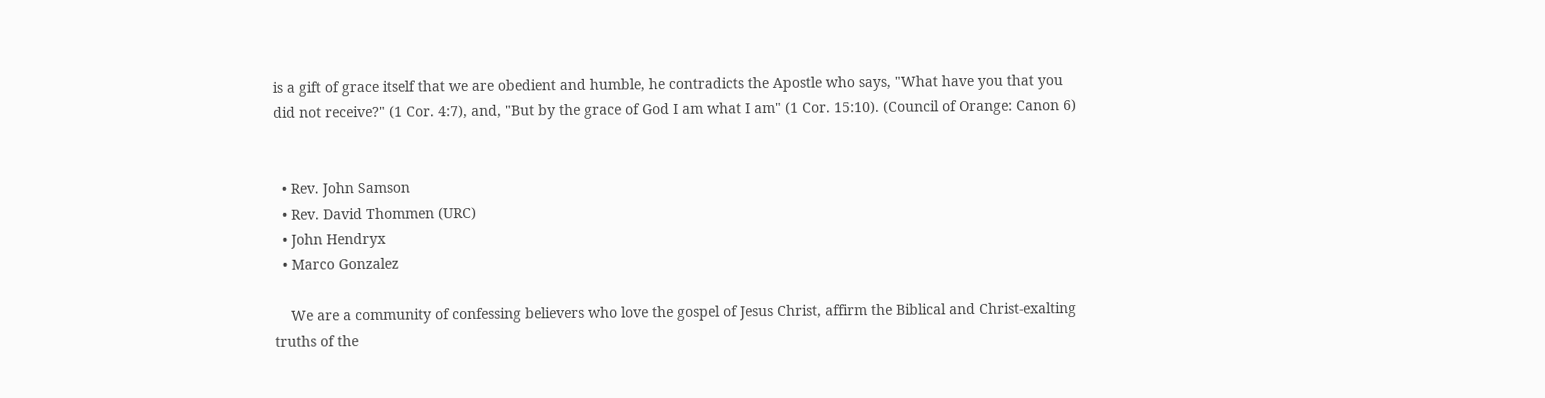is a gift of grace itself that we are obedient and humble, he contradicts the Apostle who says, "What have you that you did not receive?" (1 Cor. 4:7), and, "But by the grace of God I am what I am" (1 Cor. 15:10). (Council of Orange: Canon 6)


  • Rev. John Samson
  • Rev. David Thommen (URC)
  • John Hendryx
  • Marco Gonzalez

    We are a community of confessing believers who love the gospel of Jesus Christ, affirm the Biblical and Christ-exalting truths of the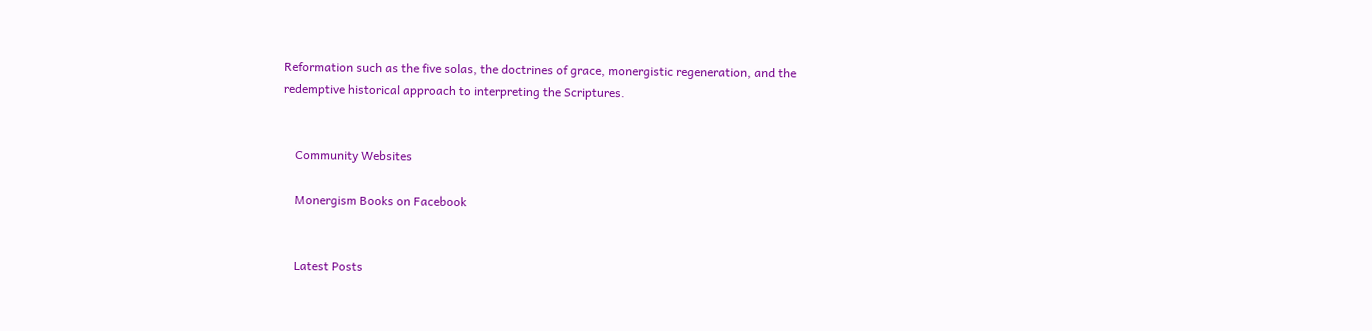Reformation such as the five solas, the doctrines of grace, monergistic regeneration, and the redemptive historical approach to interpreting the Scriptures.


    Community Websites

    Monergism Books on Facebook


    Latest Posts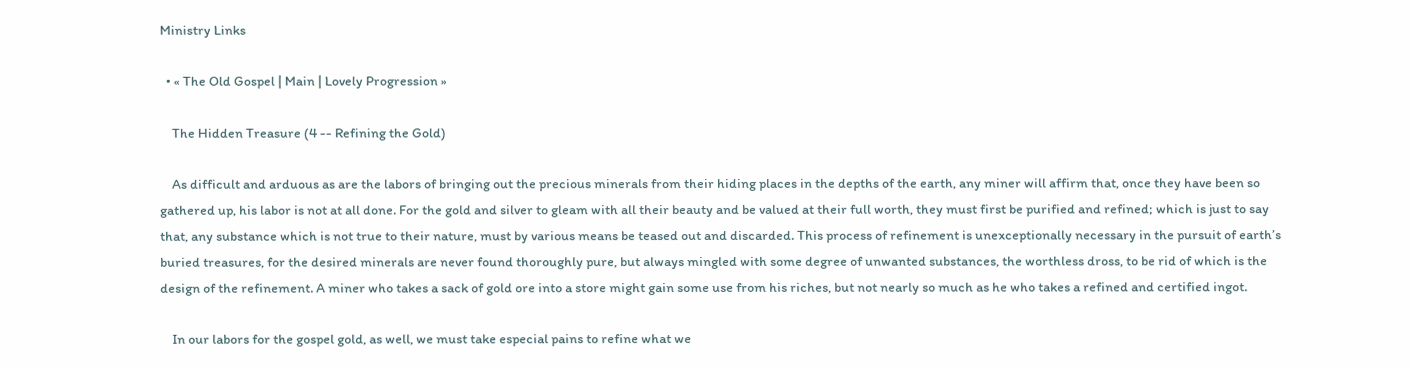Ministry Links

  • « The Old Gospel | Main | Lovely Progression »

    The Hidden Treasure (4 -- Refining the Gold)

    As difficult and arduous as are the labors of bringing out the precious minerals from their hiding places in the depths of the earth, any miner will affirm that, once they have been so gathered up, his labor is not at all done. For the gold and silver to gleam with all their beauty and be valued at their full worth, they must first be purified and refined; which is just to say that, any substance which is not true to their nature, must by various means be teased out and discarded. This process of refinement is unexceptionally necessary in the pursuit of earth’s buried treasures, for the desired minerals are never found thoroughly pure, but always mingled with some degree of unwanted substances, the worthless dross, to be rid of which is the design of the refinement. A miner who takes a sack of gold ore into a store might gain some use from his riches, but not nearly so much as he who takes a refined and certified ingot.

    In our labors for the gospel gold, as well, we must take especial pains to refine what we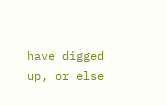have digged up, or else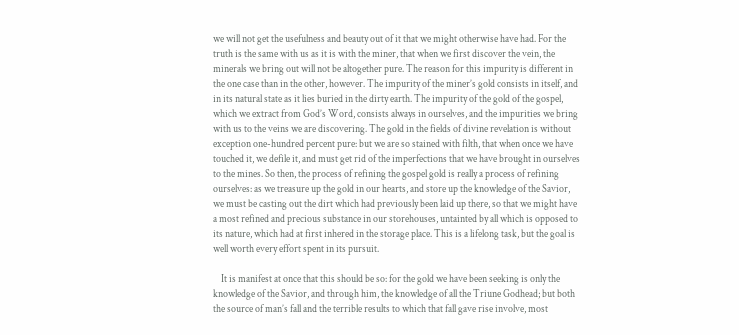we will not get the usefulness and beauty out of it that we might otherwise have had. For the truth is the same with us as it is with the miner, that when we first discover the vein, the minerals we bring out will not be altogether pure. The reason for this impurity is different in the one case than in the other, however. The impurity of the miner’s gold consists in itself, and in its natural state as it lies buried in the dirty earth. The impurity of the gold of the gospel, which we extract from God’s Word, consists always in ourselves, and the impurities we bring with us to the veins we are discovering. The gold in the fields of divine revelation is without exception one-hundred percent pure: but we are so stained with filth, that when once we have touched it, we defile it, and must get rid of the imperfections that we have brought in ourselves to the mines. So then, the process of refining the gospel gold is really a process of refining ourselves: as we treasure up the gold in our hearts, and store up the knowledge of the Savior, we must be casting out the dirt which had previously been laid up there, so that we might have a most refined and precious substance in our storehouses, untainted by all which is opposed to its nature, which had at first inhered in the storage place. This is a lifelong task, but the goal is well worth every effort spent in its pursuit.

    It is manifest at once that this should be so: for the gold we have been seeking is only the knowledge of the Savior, and through him, the knowledge of all the Triune Godhead; but both the source of man’s fall and the terrible results to which that fall gave rise involve, most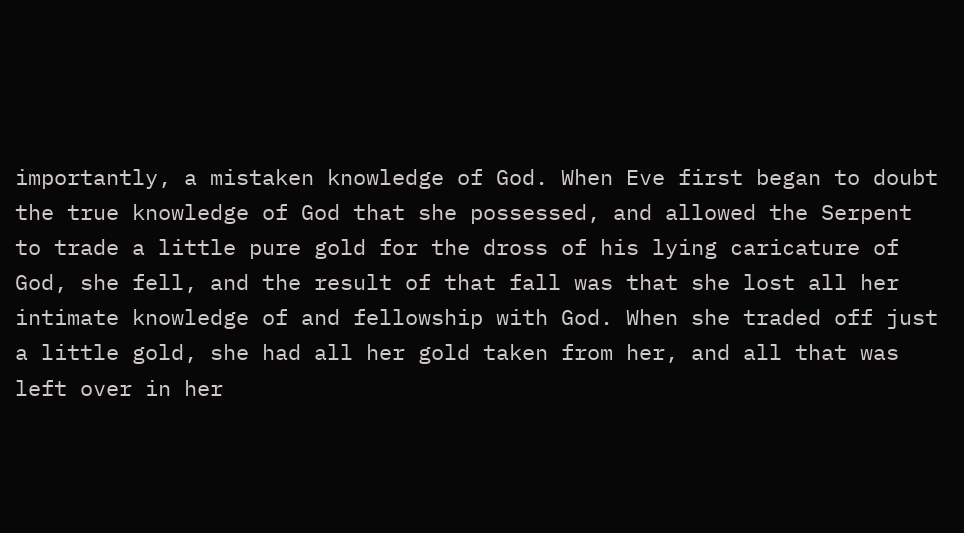importantly, a mistaken knowledge of God. When Eve first began to doubt the true knowledge of God that she possessed, and allowed the Serpent to trade a little pure gold for the dross of his lying caricature of God, she fell, and the result of that fall was that she lost all her intimate knowledge of and fellowship with God. When she traded off just a little gold, she had all her gold taken from her, and all that was left over in her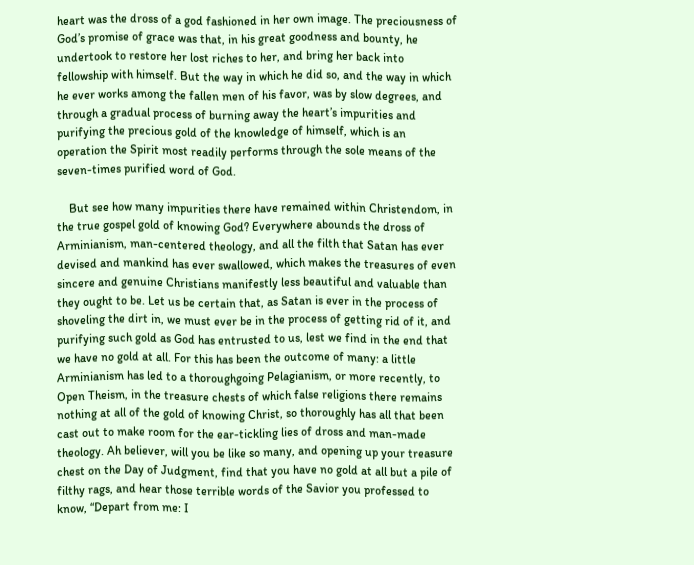heart was the dross of a god fashioned in her own image. The preciousness of God’s promise of grace was that, in his great goodness and bounty, he undertook to restore her lost riches to her, and bring her back into fellowship with himself. But the way in which he did so, and the way in which he ever works among the fallen men of his favor, was by slow degrees, and through a gradual process of burning away the heart’s impurities and purifying the precious gold of the knowledge of himself, which is an operation the Spirit most readily performs through the sole means of the seven-times purified word of God.

    But see how many impurities there have remained within Christendom, in the true gospel gold of knowing God? Everywhere abounds the dross of Arminianism, man-centered theology, and all the filth that Satan has ever devised and mankind has ever swallowed, which makes the treasures of even sincere and genuine Christians manifestly less beautiful and valuable than they ought to be. Let us be certain that, as Satan is ever in the process of shoveling the dirt in, we must ever be in the process of getting rid of it, and purifying such gold as God has entrusted to us, lest we find in the end that we have no gold at all. For this has been the outcome of many: a little Arminianism has led to a thoroughgoing Pelagianism, or more recently, to Open Theism, in the treasure chests of which false religions there remains nothing at all of the gold of knowing Christ, so thoroughly has all that been cast out to make room for the ear-tickling lies of dross and man-made theology. Ah believer, will you be like so many, and opening up your treasure chest on the Day of Judgment, find that you have no gold at all but a pile of filthy rags, and hear those terrible words of the Savior you professed to know, “Depart from me: I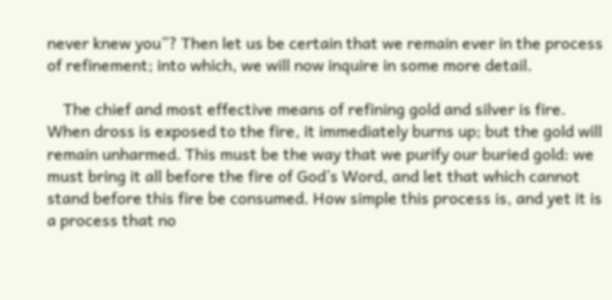never knew you”? Then let us be certain that we remain ever in the process of refinement; into which, we will now inquire in some more detail.

    The chief and most effective means of refining gold and silver is fire. When dross is exposed to the fire, it immediately burns up; but the gold will remain unharmed. This must be the way that we purify our buried gold: we must bring it all before the fire of God’s Word, and let that which cannot stand before this fire be consumed. How simple this process is, and yet it is a process that no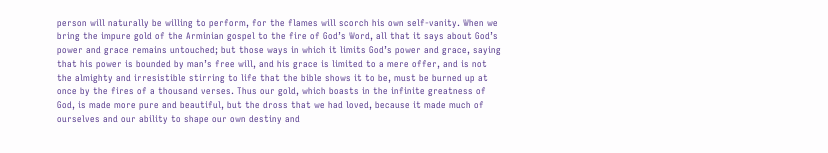person will naturally be willing to perform, for the flames will scorch his own self-vanity. When we bring the impure gold of the Arminian gospel to the fire of God’s Word, all that it says about God’s power and grace remains untouched; but those ways in which it limits God’s power and grace, saying that his power is bounded by man’s free will, and his grace is limited to a mere offer, and is not the almighty and irresistible stirring to life that the bible shows it to be, must be burned up at once by the fires of a thousand verses. Thus our gold, which boasts in the infinite greatness of God, is made more pure and beautiful, but the dross that we had loved, because it made much of ourselves and our ability to shape our own destiny and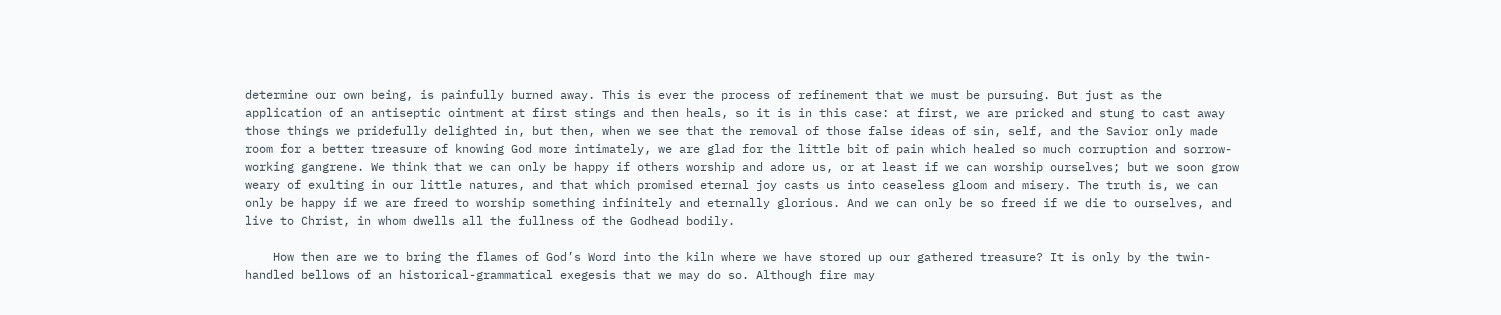determine our own being, is painfully burned away. This is ever the process of refinement that we must be pursuing. But just as the application of an antiseptic ointment at first stings and then heals, so it is in this case: at first, we are pricked and stung to cast away those things we pridefully delighted in, but then, when we see that the removal of those false ideas of sin, self, and the Savior only made room for a better treasure of knowing God more intimately, we are glad for the little bit of pain which healed so much corruption and sorrow-working gangrene. We think that we can only be happy if others worship and adore us, or at least if we can worship ourselves; but we soon grow weary of exulting in our little natures, and that which promised eternal joy casts us into ceaseless gloom and misery. The truth is, we can only be happy if we are freed to worship something infinitely and eternally glorious. And we can only be so freed if we die to ourselves, and live to Christ, in whom dwells all the fullness of the Godhead bodily.

    How then are we to bring the flames of God’s Word into the kiln where we have stored up our gathered treasure? It is only by the twin-handled bellows of an historical-grammatical exegesis that we may do so. Although fire may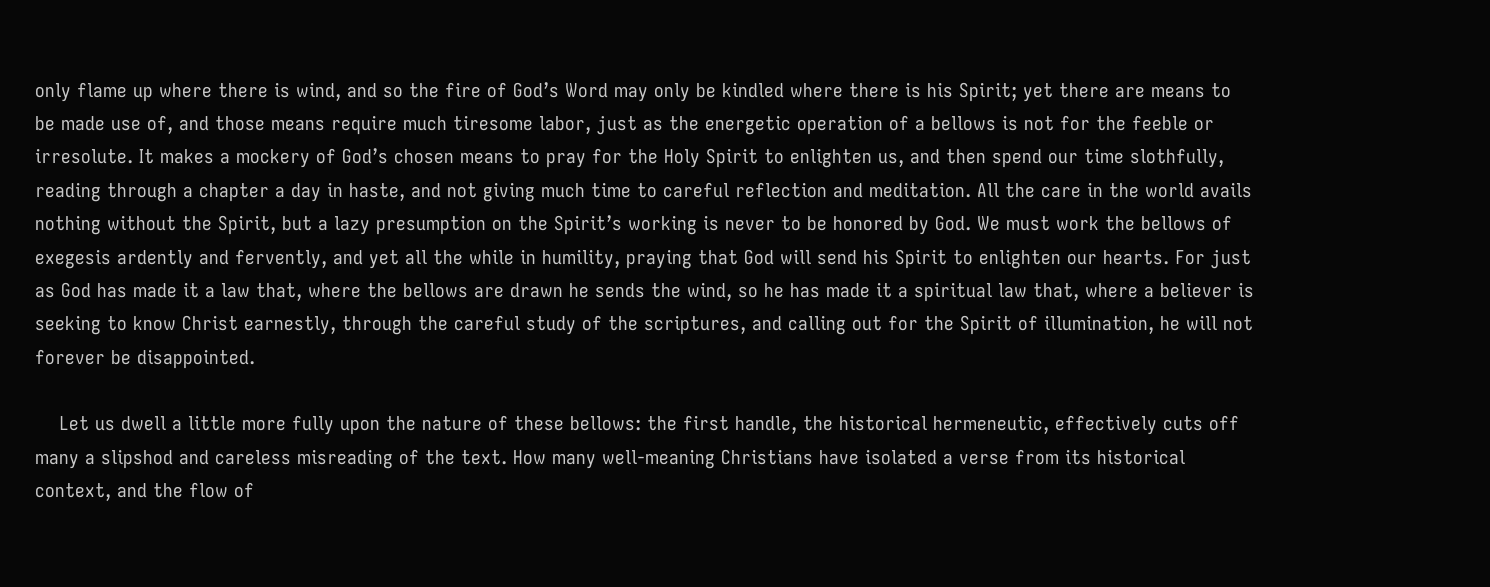only flame up where there is wind, and so the fire of God’s Word may only be kindled where there is his Spirit; yet there are means to be made use of, and those means require much tiresome labor, just as the energetic operation of a bellows is not for the feeble or irresolute. It makes a mockery of God’s chosen means to pray for the Holy Spirit to enlighten us, and then spend our time slothfully, reading through a chapter a day in haste, and not giving much time to careful reflection and meditation. All the care in the world avails nothing without the Spirit, but a lazy presumption on the Spirit’s working is never to be honored by God. We must work the bellows of exegesis ardently and fervently, and yet all the while in humility, praying that God will send his Spirit to enlighten our hearts. For just as God has made it a law that, where the bellows are drawn he sends the wind, so he has made it a spiritual law that, where a believer is seeking to know Christ earnestly, through the careful study of the scriptures, and calling out for the Spirit of illumination, he will not forever be disappointed.

    Let us dwell a little more fully upon the nature of these bellows: the first handle, the historical hermeneutic, effectively cuts off many a slipshod and careless misreading of the text. How many well-meaning Christians have isolated a verse from its historical context, and the flow of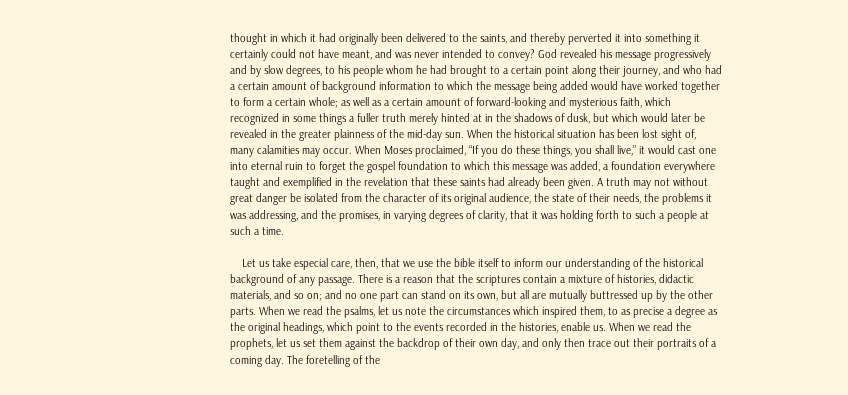thought in which it had originally been delivered to the saints, and thereby perverted it into something it certainly could not have meant, and was never intended to convey? God revealed his message progressively and by slow degrees, to his people whom he had brought to a certain point along their journey, and who had a certain amount of background information to which the message being added would have worked together to form a certain whole; as well as a certain amount of forward-looking and mysterious faith, which recognized in some things a fuller truth merely hinted at in the shadows of dusk, but which would later be revealed in the greater plainness of the mid-day sun. When the historical situation has been lost sight of, many calamities may occur. When Moses proclaimed, “If you do these things, you shall live,” it would cast one into eternal ruin to forget the gospel foundation to which this message was added, a foundation everywhere taught and exemplified in the revelation that these saints had already been given. A truth may not without great danger be isolated from the character of its original audience, the state of their needs, the problems it was addressing, and the promises, in varying degrees of clarity, that it was holding forth to such a people at such a time.

    Let us take especial care, then, that we use the bible itself to inform our understanding of the historical background of any passage. There is a reason that the scriptures contain a mixture of histories, didactic materials, and so on; and no one part can stand on its own, but all are mutually buttressed up by the other parts. When we read the psalms, let us note the circumstances which inspired them, to as precise a degree as the original headings, which point to the events recorded in the histories, enable us. When we read the prophets, let us set them against the backdrop of their own day, and only then trace out their portraits of a coming day. The foretelling of the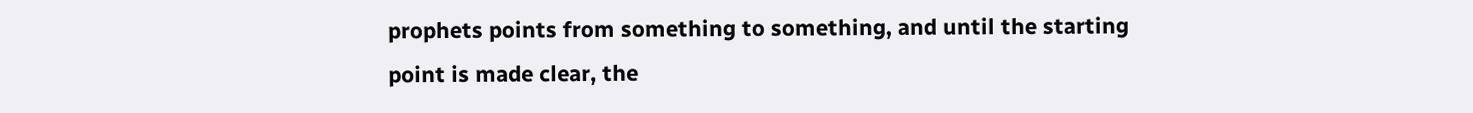prophets points from something to something, and until the starting point is made clear, the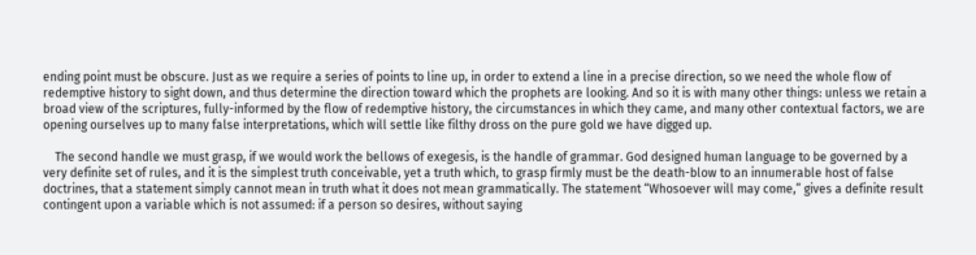ending point must be obscure. Just as we require a series of points to line up, in order to extend a line in a precise direction, so we need the whole flow of redemptive history to sight down, and thus determine the direction toward which the prophets are looking. And so it is with many other things: unless we retain a broad view of the scriptures, fully-informed by the flow of redemptive history, the circumstances in which they came, and many other contextual factors, we are opening ourselves up to many false interpretations, which will settle like filthy dross on the pure gold we have digged up.

    The second handle we must grasp, if we would work the bellows of exegesis, is the handle of grammar. God designed human language to be governed by a very definite set of rules, and it is the simplest truth conceivable, yet a truth which, to grasp firmly must be the death-blow to an innumerable host of false doctrines, that a statement simply cannot mean in truth what it does not mean grammatically. The statement “Whosoever will may come,” gives a definite result contingent upon a variable which is not assumed: if a person so desires, without saying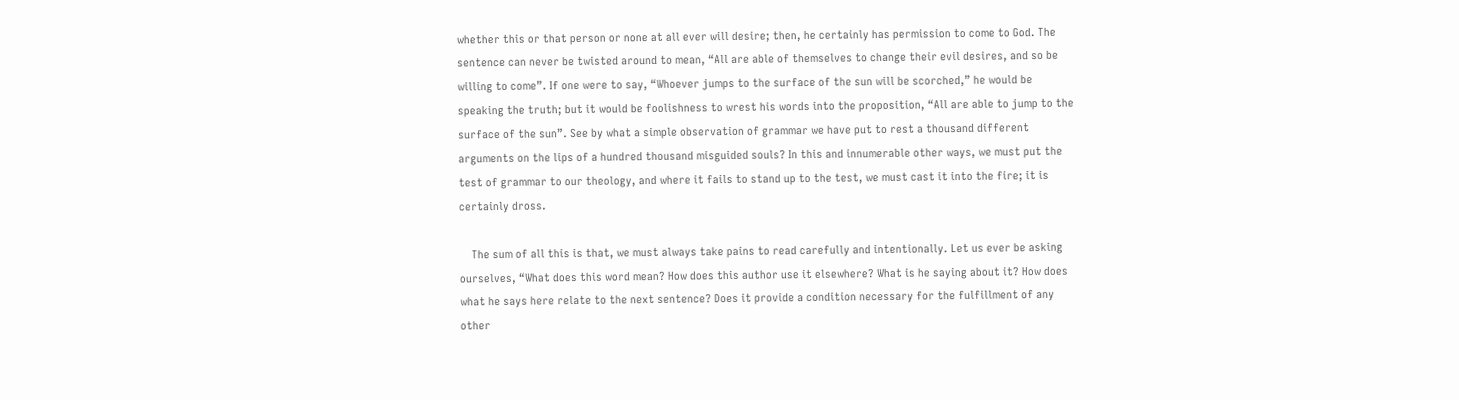whether this or that person or none at all ever will desire; then, he certainly has permission to come to God. The sentence can never be twisted around to mean, “All are able of themselves to change their evil desires, and so be willing to come”. If one were to say, “Whoever jumps to the surface of the sun will be scorched,” he would be speaking the truth; but it would be foolishness to wrest his words into the proposition, “All are able to jump to the surface of the sun”. See by what a simple observation of grammar we have put to rest a thousand different arguments on the lips of a hundred thousand misguided souls? In this and innumerable other ways, we must put the test of grammar to our theology, and where it fails to stand up to the test, we must cast it into the fire; it is certainly dross.

    The sum of all this is that, we must always take pains to read carefully and intentionally. Let us ever be asking ourselves, “What does this word mean? How does this author use it elsewhere? What is he saying about it? How does what he says here relate to the next sentence? Does it provide a condition necessary for the fulfillment of any other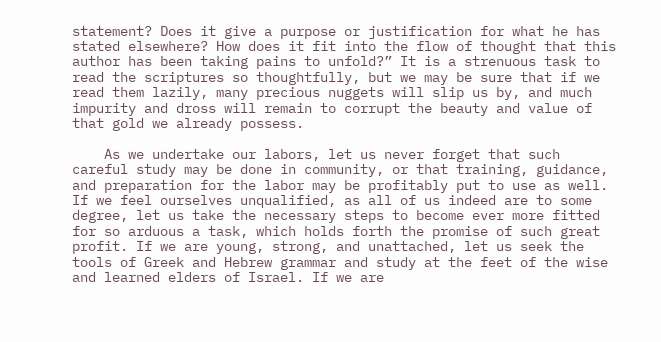statement? Does it give a purpose or justification for what he has stated elsewhere? How does it fit into the flow of thought that this author has been taking pains to unfold?” It is a strenuous task to read the scriptures so thoughtfully, but we may be sure that if we read them lazily, many precious nuggets will slip us by, and much impurity and dross will remain to corrupt the beauty and value of that gold we already possess.

    As we undertake our labors, let us never forget that such careful study may be done in community, or that training, guidance, and preparation for the labor may be profitably put to use as well. If we feel ourselves unqualified, as all of us indeed are to some degree, let us take the necessary steps to become ever more fitted for so arduous a task, which holds forth the promise of such great profit. If we are young, strong, and unattached, let us seek the tools of Greek and Hebrew grammar and study at the feet of the wise and learned elders of Israel. If we are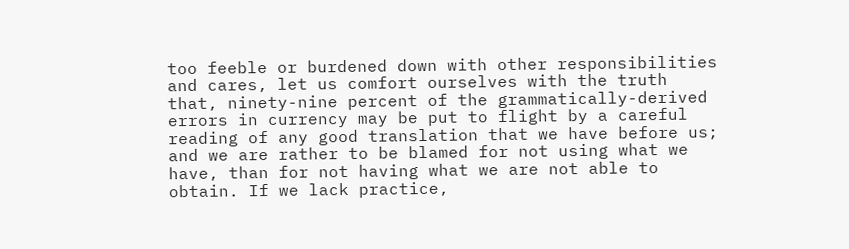too feeble or burdened down with other responsibilities and cares, let us comfort ourselves with the truth that, ninety-nine percent of the grammatically-derived errors in currency may be put to flight by a careful reading of any good translation that we have before us; and we are rather to be blamed for not using what we have, than for not having what we are not able to obtain. If we lack practice,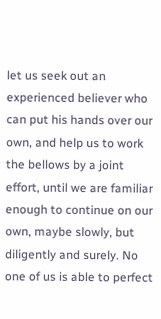let us seek out an experienced believer who can put his hands over our own, and help us to work the bellows by a joint effort, until we are familiar enough to continue on our own, maybe slowly, but diligently and surely. No one of us is able to perfect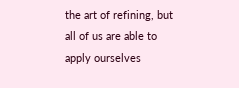the art of refining, but all of us are able to apply ourselves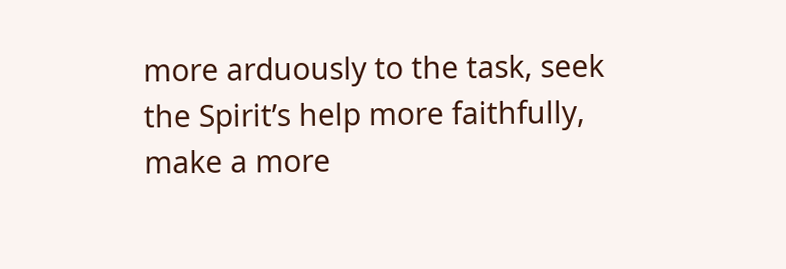more arduously to the task, seek the Spirit’s help more faithfully, make a more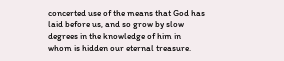concerted use of the means that God has laid before us, and so grow by slow degrees in the knowledge of him in whom is hidden our eternal treasure.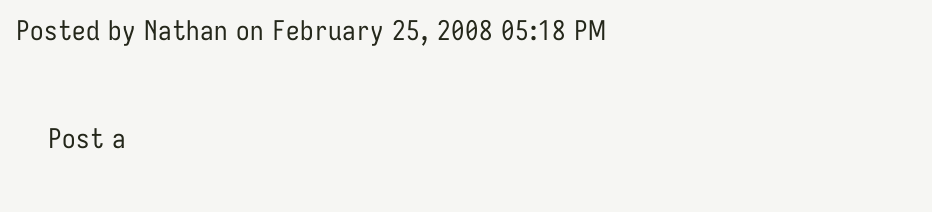Posted by Nathan on February 25, 2008 05:18 PM

    Post a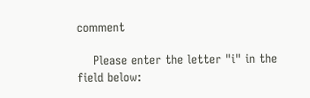comment

    Please enter the letter "i" in the field below: